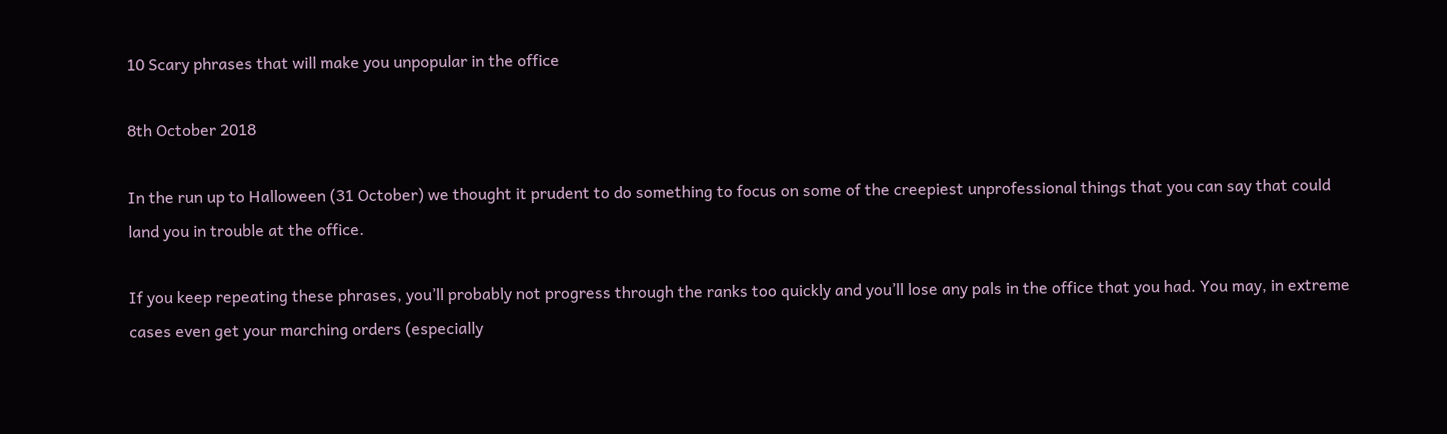10 Scary phrases that will make you unpopular in the office

8th October 2018

In the run up to Halloween (31 October) we thought it prudent to do something to focus on some of the creepiest unprofessional things that you can say that could land you in trouble at the office.

If you keep repeating these phrases, you’ll probably not progress through the ranks too quickly and you’ll lose any pals in the office that you had. You may, in extreme cases even get your marching orders (especially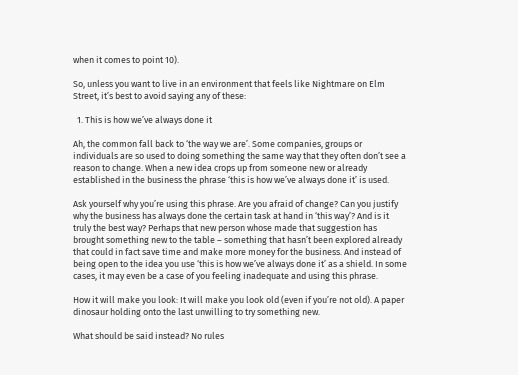when it comes to point 10).

So, unless you want to live in an environment that feels like Nightmare on Elm Street, it’s best to avoid saying any of these:

  1. This is how we’ve always done it

Ah, the common fall back to ‘the way we are’. Some companies, groups or individuals are so used to doing something the same way that they often don’t see a reason to change. When a new idea crops up from someone new or already established in the business the phrase ‘this is how we’ve always done it’ is used.

Ask yourself why you’re using this phrase. Are you afraid of change? Can you justify why the business has always done the certain task at hand in ‘this way’? And is it truly the best way? Perhaps that new person whose made that suggestion has brought something new to the table – something that hasn’t been explored already that could in fact save time and make more money for the business. And instead of being open to the idea you use ‘this is how we’ve always done it’ as a shield. In some cases, it may even be a case of you feeling inadequate and using this phrase.

How it will make you look: It will make you look old (even if you’re not old). A paper dinosaur holding onto the last unwilling to try something new.

What should be said instead? No rules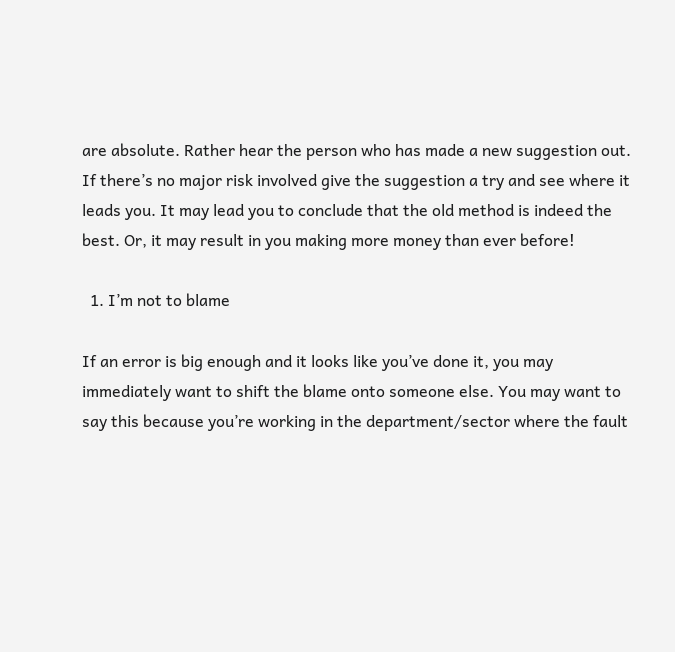are absolute. Rather hear the person who has made a new suggestion out. If there’s no major risk involved give the suggestion a try and see where it leads you. It may lead you to conclude that the old method is indeed the best. Or, it may result in you making more money than ever before!

  1. I’m not to blame

If an error is big enough and it looks like you’ve done it, you may immediately want to shift the blame onto someone else. You may want to say this because you’re working in the department/sector where the fault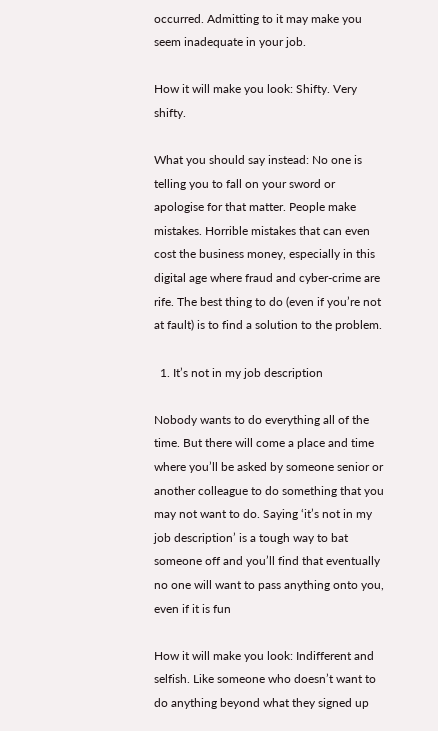occurred. Admitting to it may make you seem inadequate in your job.

How it will make you look: Shifty. Very shifty.

What you should say instead: No one is telling you to fall on your sword or apologise for that matter. People make mistakes. Horrible mistakes that can even cost the business money, especially in this digital age where fraud and cyber-crime are rife. The best thing to do (even if you’re not at fault) is to find a solution to the problem.

  1. It’s not in my job description

Nobody wants to do everything all of the time. But there will come a place and time where you’ll be asked by someone senior or another colleague to do something that you may not want to do. Saying ‘it’s not in my job description’ is a tough way to bat someone off and you’ll find that eventually no one will want to pass anything onto you, even if it is fun

How it will make you look: Indifferent and selfish. Like someone who doesn’t want to do anything beyond what they signed up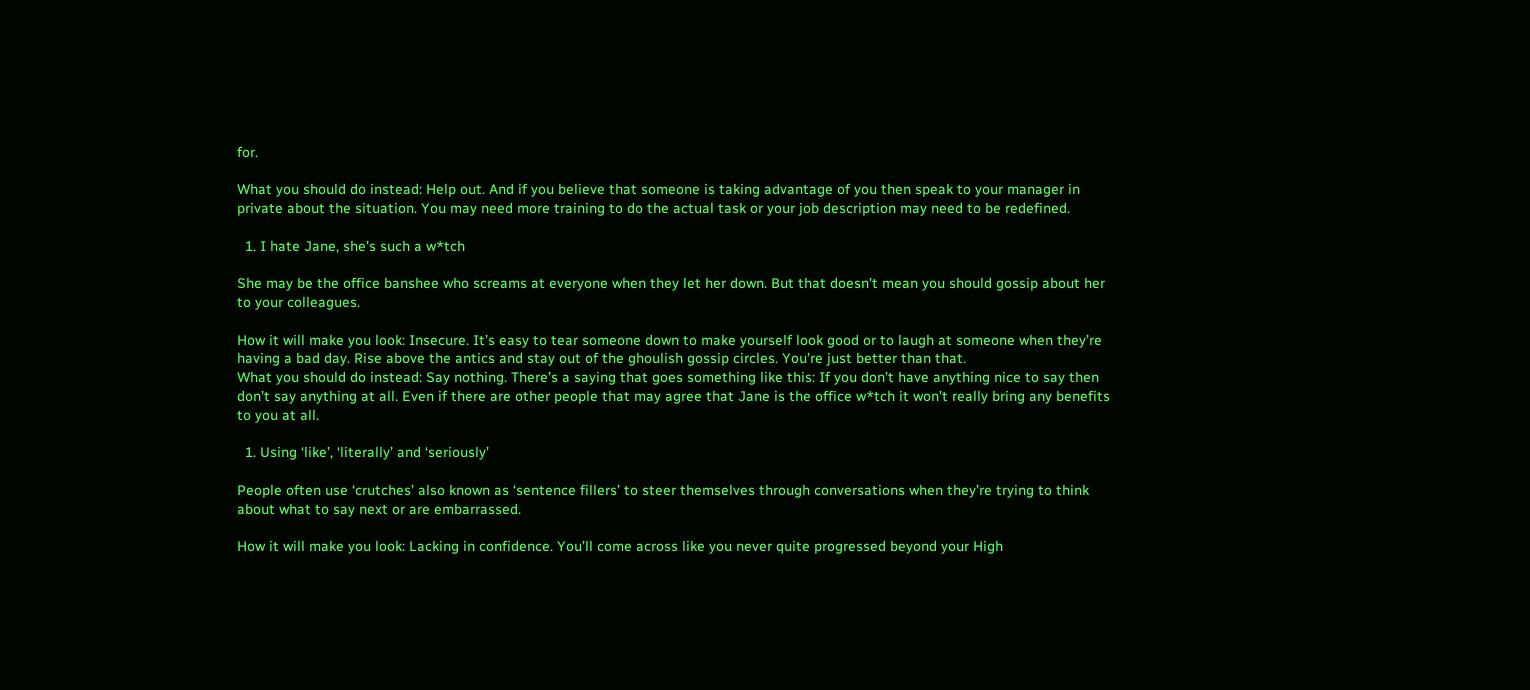for.

What you should do instead: Help out. And if you believe that someone is taking advantage of you then speak to your manager in private about the situation. You may need more training to do the actual task or your job description may need to be redefined.

  1. I hate Jane, she’s such a w*tch

She may be the office banshee who screams at everyone when they let her down. But that doesn’t mean you should gossip about her to your colleagues.

How it will make you look: Insecure. It’s easy to tear someone down to make yourself look good or to laugh at someone when they’re having a bad day. Rise above the antics and stay out of the ghoulish gossip circles. You’re just better than that.
What you should do instead: Say nothing. There’s a saying that goes something like this: If you don’t have anything nice to say then don’t say anything at all. Even if there are other people that may agree that Jane is the office w*tch it won’t really bring any benefits to you at all.

  1. Using ‘like’, ‘literally’ and ‘seriously’

People often use ‘crutches’ also known as ‘sentence fillers’ to steer themselves through conversations when they’re trying to think about what to say next or are embarrassed.

How it will make you look: Lacking in confidence. You’ll come across like you never quite progressed beyond your High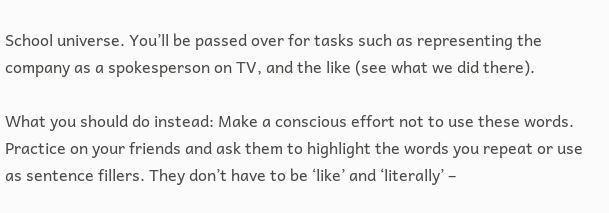School universe. You’ll be passed over for tasks such as representing the company as a spokesperson on TV, and the like (see what we did there).

What you should do instead: Make a conscious effort not to use these words. Practice on your friends and ask them to highlight the words you repeat or use as sentence fillers. They don’t have to be ‘like’ and ‘literally’ –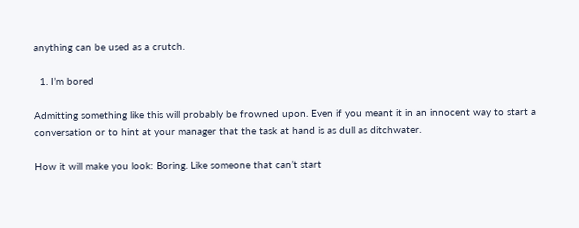anything can be used as a crutch.

  1. I’m bored

Admitting something like this will probably be frowned upon. Even if you meant it in an innocent way to start a conversation or to hint at your manager that the task at hand is as dull as ditchwater.

How it will make you look: Boring. Like someone that can’t start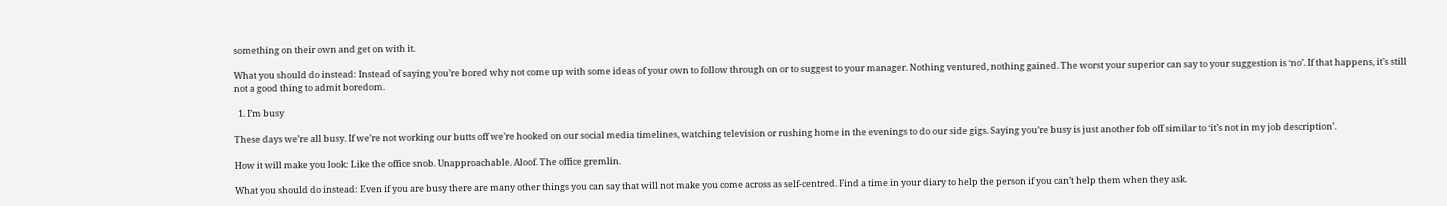something on their own and get on with it.

What you should do instead: Instead of saying you’re bored why not come up with some ideas of your own to follow through on or to suggest to your manager. Nothing ventured, nothing gained. The worst your superior can say to your suggestion is ‘no’. If that happens, it’s still not a good thing to admit boredom.

  1. I’m busy

These days we’re all busy. If we’re not working our butts off we’re hooked on our social media timelines, watching television or rushing home in the evenings to do our side gigs. Saying you’re busy is just another fob off similar to ‘it’s not in my job description’.

How it will make you look: Like the office snob. Unapproachable. Aloof. The office gremlin.

What you should do instead: Even if you are busy there are many other things you can say that will not make you come across as self-centred. Find a time in your diary to help the person if you can’t help them when they ask.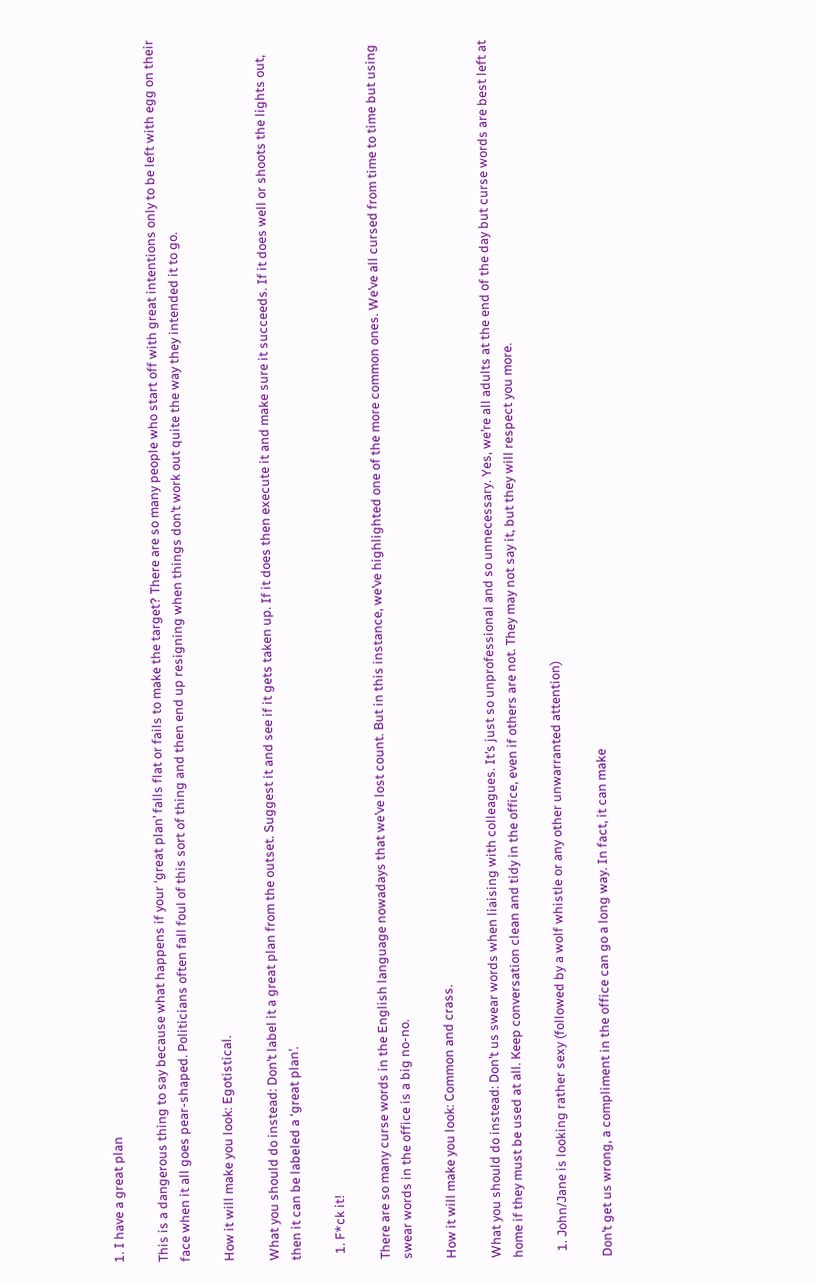1. I have a great plan

This is a dangerous thing to say because what happens if your ‘great plan’ falls flat or fails to make the target? There are so many people who start off with great intentions only to be left with egg on their face when it all goes pear-shaped. Politicians often fall foul of this sort of thing and then end up resigning when things don’t work out quite the way they intended it to go.

How it will make you look: Egotistical.

What you should do instead: Don’t label it a great plan from the outset. Suggest it and see if it gets taken up. If it does then execute it and make sure it succeeds. If it does well or shoots the lights out, then it can be labeled a ‘great plan’.

  1. F*ck it!

There are so many curse words in the English language nowadays that we’ve lost count. But in this instance, we’ve highlighted one of the more common ones. We’ve all cursed from time to time but using swear words in the office is a big no-no.

How it will make you look: Common and crass.

What you should do instead: Don’t us swear words when liaising with colleagues. It’s just so unprofessional and so unnecessary. Yes, we’re all adults at the end of the day but curse words are best left at home if they must be used at all. Keep conversation clean and tidy in the office, even if others are not. They may not say it, but they will respect you more.

  1. John/Jane is looking rather sexy (followed by a wolf whistle or any other unwarranted attention)

Don’t get us wrong, a compliment in the office can go a long way. In fact, it can make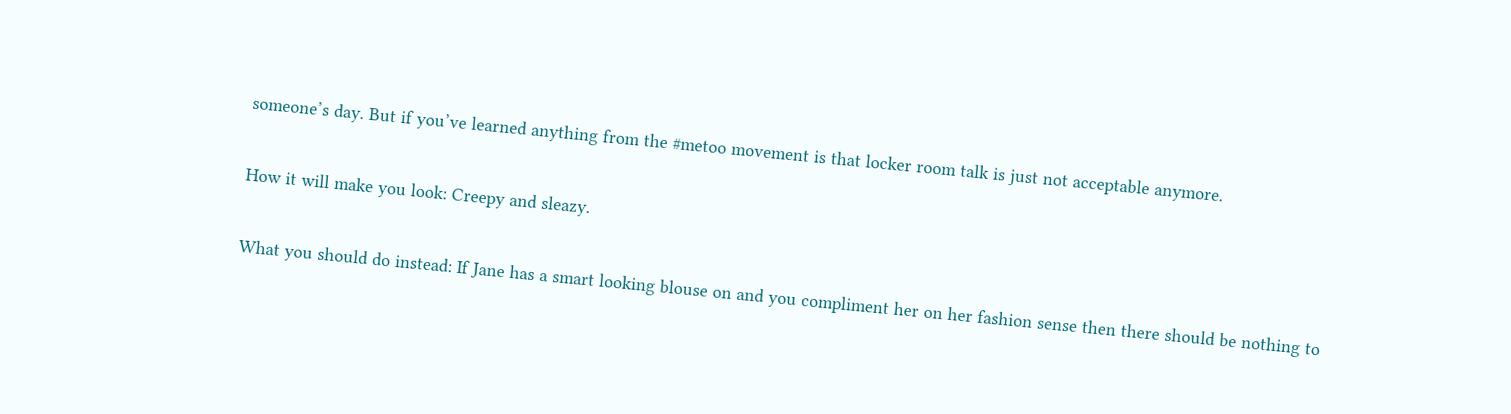someone’s day. But if you’ve learned anything from the #metoo movement is that locker room talk is just not acceptable anymore.

How it will make you look: Creepy and sleazy.

What you should do instead: If Jane has a smart looking blouse on and you compliment her on her fashion sense then there should be nothing to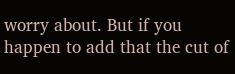worry about. But if you happen to add that the cut of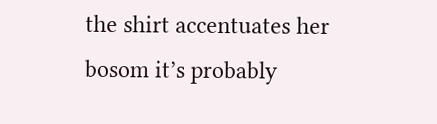the shirt accentuates her bosom it’s probably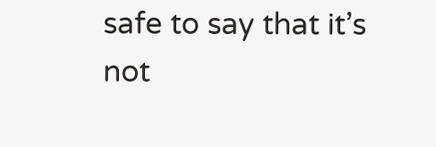safe to say that it’s not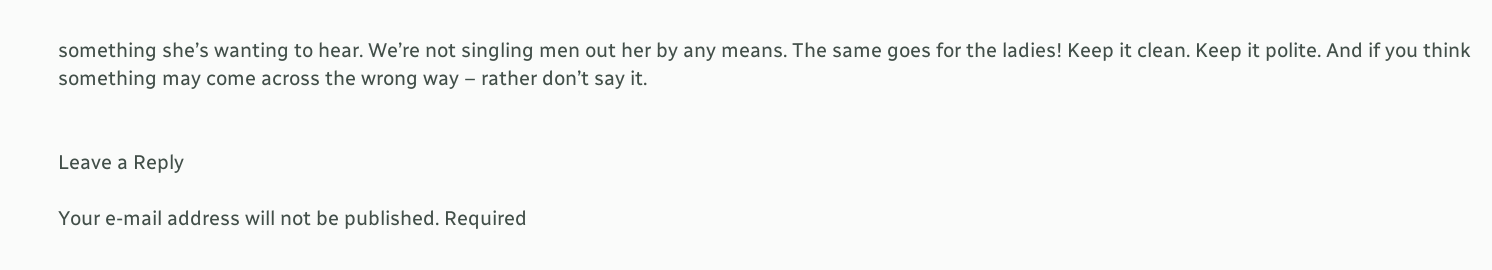something she’s wanting to hear. We’re not singling men out her by any means. The same goes for the ladies! Keep it clean. Keep it polite. And if you think something may come across the wrong way – rather don’t say it.


Leave a Reply

Your e-mail address will not be published. Required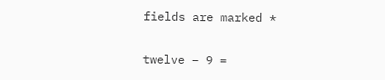fields are marked *

twelve − 9 =